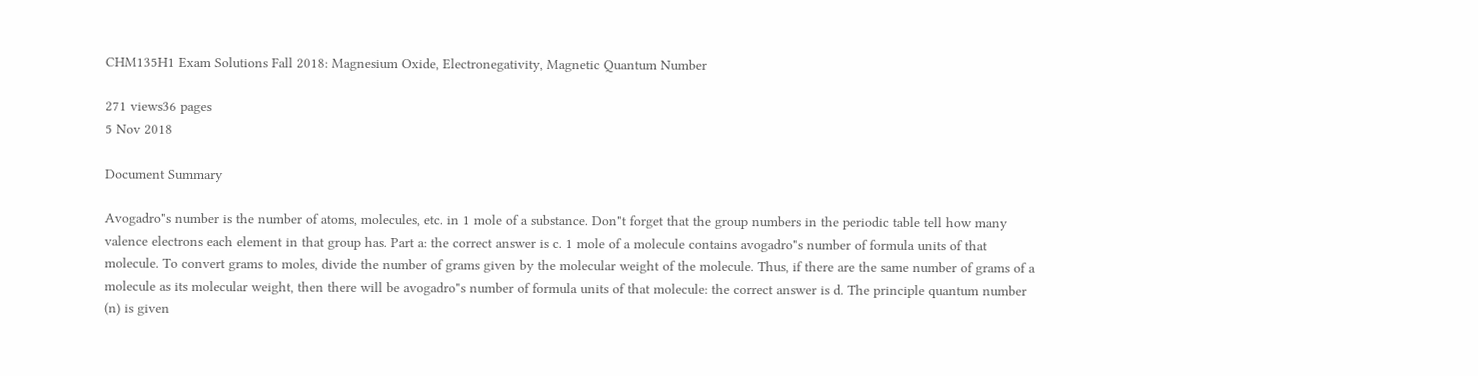CHM135H1 Exam Solutions Fall 2018: Magnesium Oxide, Electronegativity, Magnetic Quantum Number

271 views36 pages
5 Nov 2018

Document Summary

Avogadro"s number is the number of atoms, molecules, etc. in 1 mole of a substance. Don"t forget that the group numbers in the periodic table tell how many valence electrons each element in that group has. Part a: the correct answer is c. 1 mole of a molecule contains avogadro"s number of formula units of that molecule. To convert grams to moles, divide the number of grams given by the molecular weight of the molecule. Thus, if there are the same number of grams of a molecule as its molecular weight, then there will be avogadro"s number of formula units of that molecule: the correct answer is d. The principle quantum number (n) is given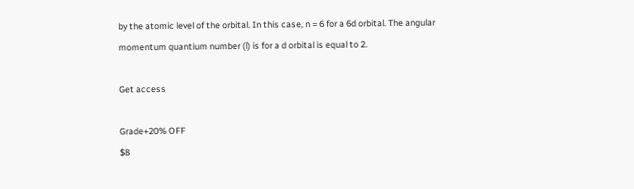by the atomic level of the orbital. In this case, n = 6 for a 6d orbital. The angular momentum quantium number (l) is for a d orbital is equal to 2.

Get access

Grade+20% OFF
$8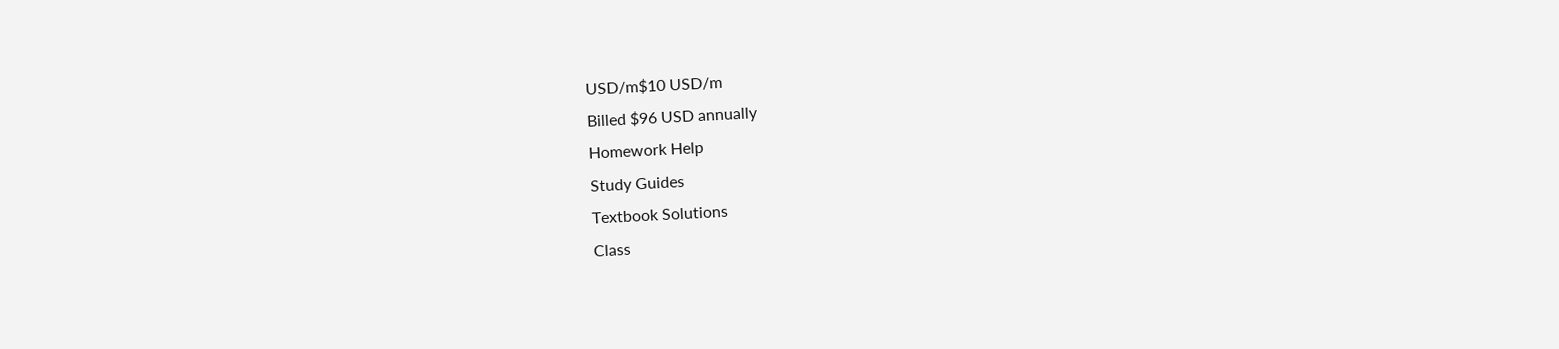USD/m$10 USD/m
Billed $96 USD annually
Homework Help
Study Guides
Textbook Solutions
Class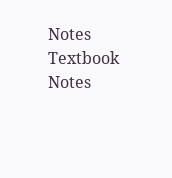Notes
Textbook Notes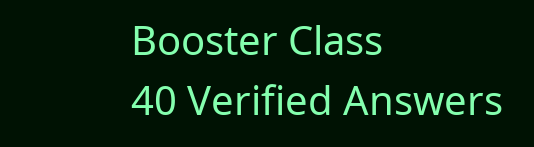Booster Class
40 Verified Answers